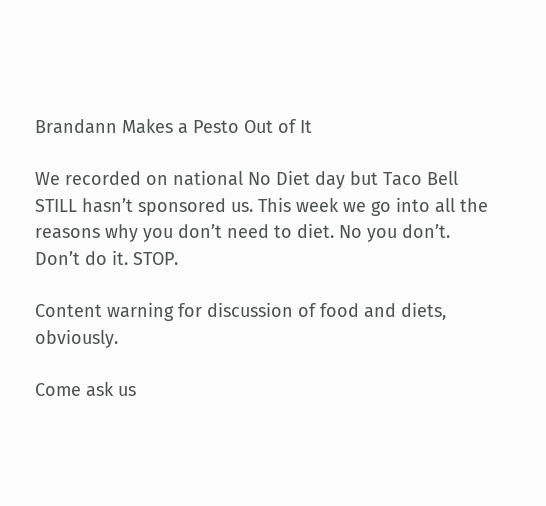Brandann Makes a Pesto Out of It

We recorded on national No Diet day but Taco Bell STILL hasn’t sponsored us. This week we go into all the reasons why you don’t need to diet. No you don’t. Don’t do it. STOP.

Content warning for discussion of food and diets, obviously.

Come ask us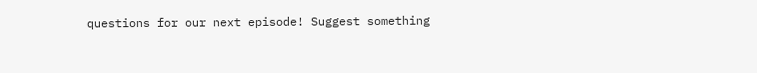questions for our next episode! Suggest something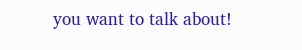you want to talk about!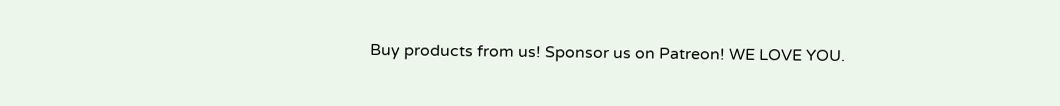Buy products from us! Sponsor us on Patreon! WE LOVE YOU.